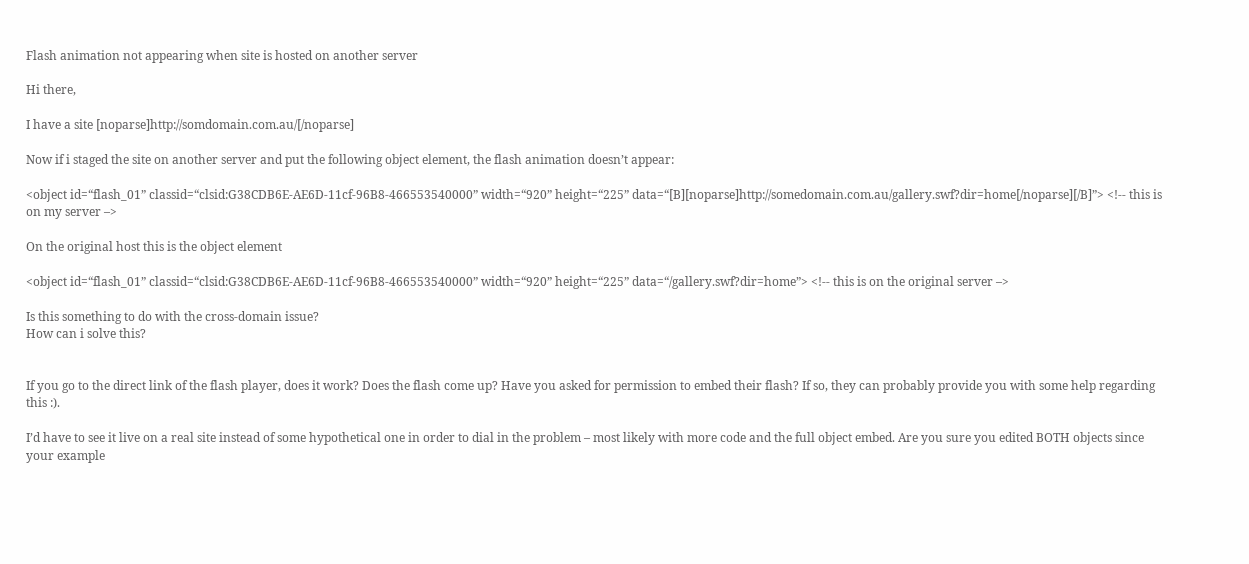Flash animation not appearing when site is hosted on another server

Hi there,

I have a site [noparse]http://somdomain.com.au/[/noparse]

Now if i staged the site on another server and put the following object element, the flash animation doesn’t appear:

<object id=“flash_01” classid=“clsid:G38CDB6E-AE6D-11cf-96B8-466553540000” width=“920” height=“225” data=“[B][noparse]http://somedomain.com.au/gallery.swf?dir=home[/noparse][/B]”> <!-- this is on my server –>

On the original host this is the object element

<object id=“flash_01” classid=“clsid:G38CDB6E-AE6D-11cf-96B8-466553540000” width=“920” height=“225” data=“/gallery.swf?dir=home”> <!-- this is on the original server –>

Is this something to do with the cross-domain issue?
How can i solve this?


If you go to the direct link of the flash player, does it work? Does the flash come up? Have you asked for permission to embed their flash? If so, they can probably provide you with some help regarding this :).

I’d have to see it live on a real site instead of some hypothetical one in order to dial in the problem – most likely with more code and the full object embed. Are you sure you edited BOTH objects since your example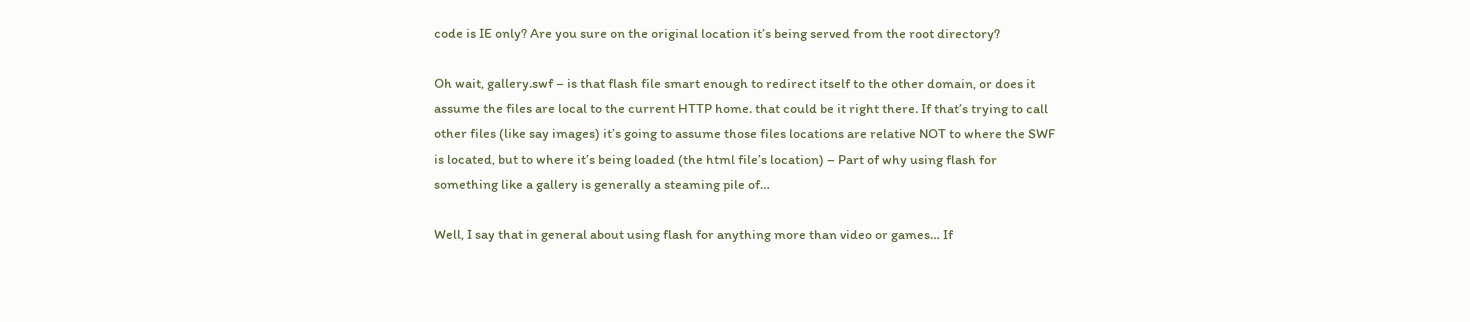code is IE only? Are you sure on the original location it’s being served from the root directory?

Oh wait, gallery.swf – is that flash file smart enough to redirect itself to the other domain, or does it assume the files are local to the current HTTP home. that could be it right there. If that’s trying to call other files (like say images) it’s going to assume those files locations are relative NOT to where the SWF is located, but to where it’s being loaded (the html file’s location) – Part of why using flash for something like a gallery is generally a steaming pile of…

Well, I say that in general about using flash for anything more than video or games… If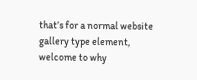that’s for a normal website gallery type element, welcome to why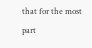that for the most part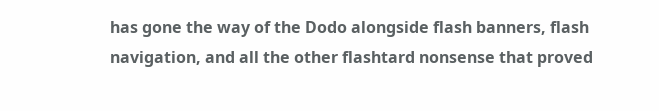has gone the way of the Dodo alongside flash banners, flash navigation, and all the other flashtard nonsense that proved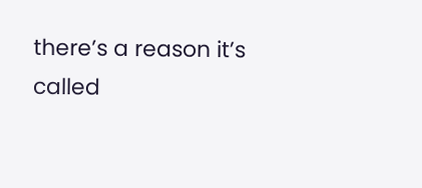there’s a reason it’s called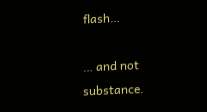flash…

… and not substance.